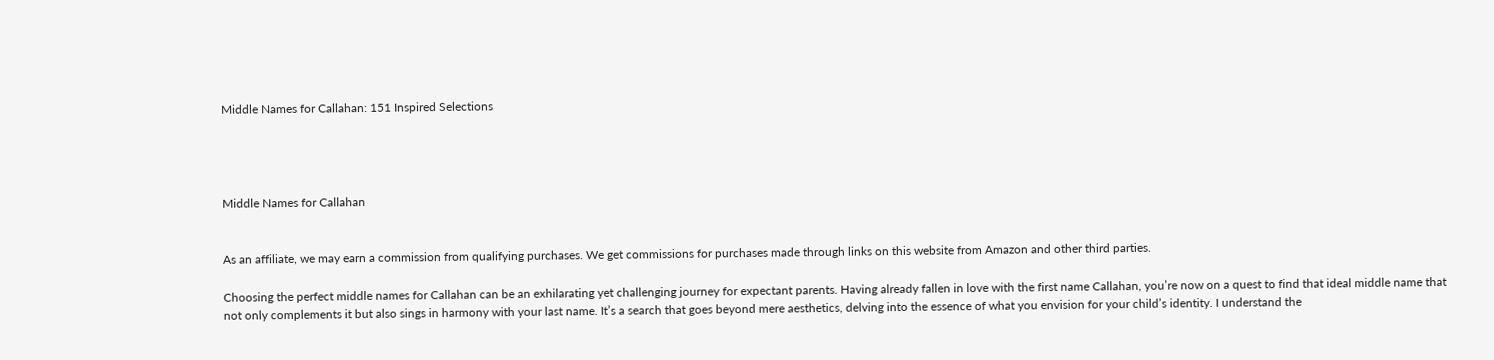Middle Names for Callahan: 151 Inspired Selections




Middle Names for Callahan


As an affiliate, we may earn a commission from qualifying purchases. We get commissions for purchases made through links on this website from Amazon and other third parties.

Choosing the perfect middle names for Callahan can be an exhilarating yet challenging journey for expectant parents. Having already fallen in love with the first name Callahan, you’re now on a quest to find that ideal middle name that not only complements it but also sings in harmony with your last name. It’s a search that goes beyond mere aesthetics, delving into the essence of what you envision for your child’s identity. I understand the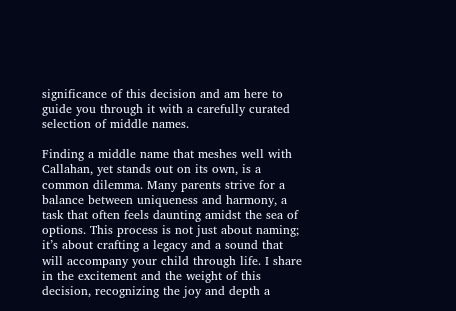significance of this decision and am here to guide you through it with a carefully curated selection of middle names.

Finding a middle name that meshes well with Callahan, yet stands out on its own, is a common dilemma. Many parents strive for a balance between uniqueness and harmony, a task that often feels daunting amidst the sea of options. This process is not just about naming; it’s about crafting a legacy and a sound that will accompany your child through life. I share in the excitement and the weight of this decision, recognizing the joy and depth a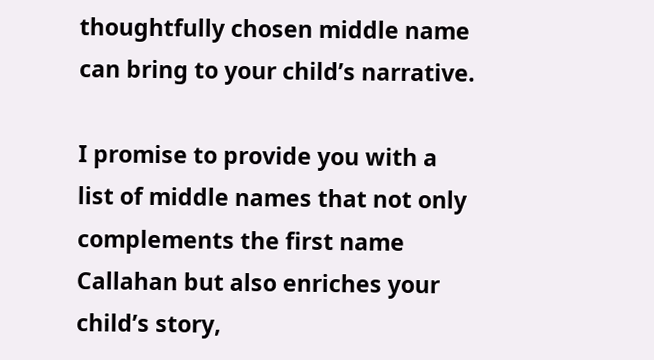thoughtfully chosen middle name can bring to your child’s narrative.

I promise to provide you with a list of middle names that not only complements the first name Callahan but also enriches your child’s story,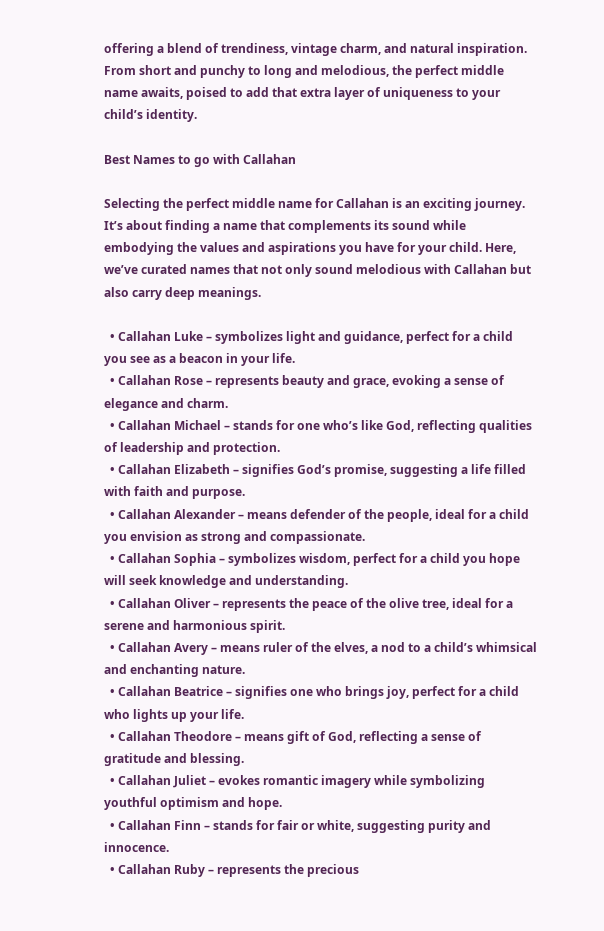offering a blend of trendiness, vintage charm, and natural inspiration. From short and punchy to long and melodious, the perfect middle name awaits, poised to add that extra layer of uniqueness to your child’s identity.

Best Names to go with Callahan

Selecting the perfect middle name for Callahan is an exciting journey. It’s about finding a name that complements its sound while embodying the values and aspirations you have for your child. Here, we’ve curated names that not only sound melodious with Callahan but also carry deep meanings.

  • Callahan Luke – symbolizes light and guidance, perfect for a child you see as a beacon in your life.
  • Callahan Rose – represents beauty and grace, evoking a sense of elegance and charm.
  • Callahan Michael – stands for one who’s like God, reflecting qualities of leadership and protection.
  • Callahan Elizabeth – signifies God’s promise, suggesting a life filled with faith and purpose.
  • Callahan Alexander – means defender of the people, ideal for a child you envision as strong and compassionate.
  • Callahan Sophia – symbolizes wisdom, perfect for a child you hope will seek knowledge and understanding.
  • Callahan Oliver – represents the peace of the olive tree, ideal for a serene and harmonious spirit.
  • Callahan Avery – means ruler of the elves, a nod to a child’s whimsical and enchanting nature.
  • Callahan Beatrice – signifies one who brings joy, perfect for a child who lights up your life.
  • Callahan Theodore – means gift of God, reflecting a sense of gratitude and blessing.
  • Callahan Juliet – evokes romantic imagery while symbolizing youthful optimism and hope.
  • Callahan Finn – stands for fair or white, suggesting purity and innocence.
  • Callahan Ruby – represents the precious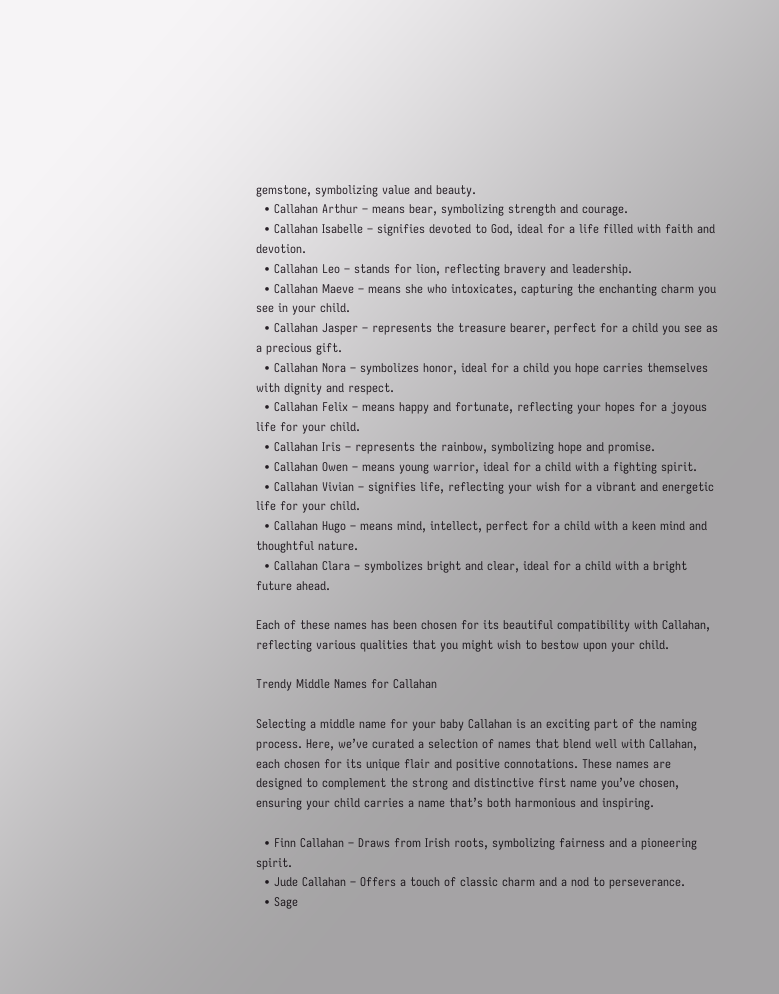gemstone, symbolizing value and beauty.
  • Callahan Arthur – means bear, symbolizing strength and courage.
  • Callahan Isabelle – signifies devoted to God, ideal for a life filled with faith and devotion.
  • Callahan Leo – stands for lion, reflecting bravery and leadership.
  • Callahan Maeve – means she who intoxicates, capturing the enchanting charm you see in your child.
  • Callahan Jasper – represents the treasure bearer, perfect for a child you see as a precious gift.
  • Callahan Nora – symbolizes honor, ideal for a child you hope carries themselves with dignity and respect.
  • Callahan Felix – means happy and fortunate, reflecting your hopes for a joyous life for your child.
  • Callahan Iris – represents the rainbow, symbolizing hope and promise.
  • Callahan Owen – means young warrior, ideal for a child with a fighting spirit.
  • Callahan Vivian – signifies life, reflecting your wish for a vibrant and energetic life for your child.
  • Callahan Hugo – means mind, intellect, perfect for a child with a keen mind and thoughtful nature.
  • Callahan Clara – symbolizes bright and clear, ideal for a child with a bright future ahead.

Each of these names has been chosen for its beautiful compatibility with Callahan, reflecting various qualities that you might wish to bestow upon your child.

Trendy Middle Names for Callahan

Selecting a middle name for your baby Callahan is an exciting part of the naming process. Here, we’ve curated a selection of names that blend well with Callahan, each chosen for its unique flair and positive connotations. These names are designed to complement the strong and distinctive first name you’ve chosen, ensuring your child carries a name that’s both harmonious and inspiring.

  • Finn Callahan – Draws from Irish roots, symbolizing fairness and a pioneering spirit.
  • Jude Callahan – Offers a touch of classic charm and a nod to perseverance.
  • Sage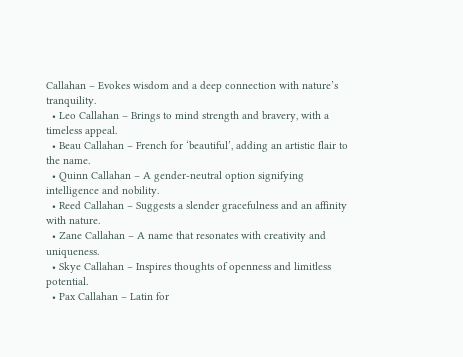Callahan – Evokes wisdom and a deep connection with nature’s tranquility.
  • Leo Callahan – Brings to mind strength and bravery, with a timeless appeal.
  • Beau Callahan – French for ‘beautiful’, adding an artistic flair to the name.
  • Quinn Callahan – A gender-neutral option signifying intelligence and nobility.
  • Reed Callahan – Suggests a slender gracefulness and an affinity with nature.
  • Zane Callahan – A name that resonates with creativity and uniqueness.
  • Skye Callahan – Inspires thoughts of openness and limitless potential.
  • Pax Callahan – Latin for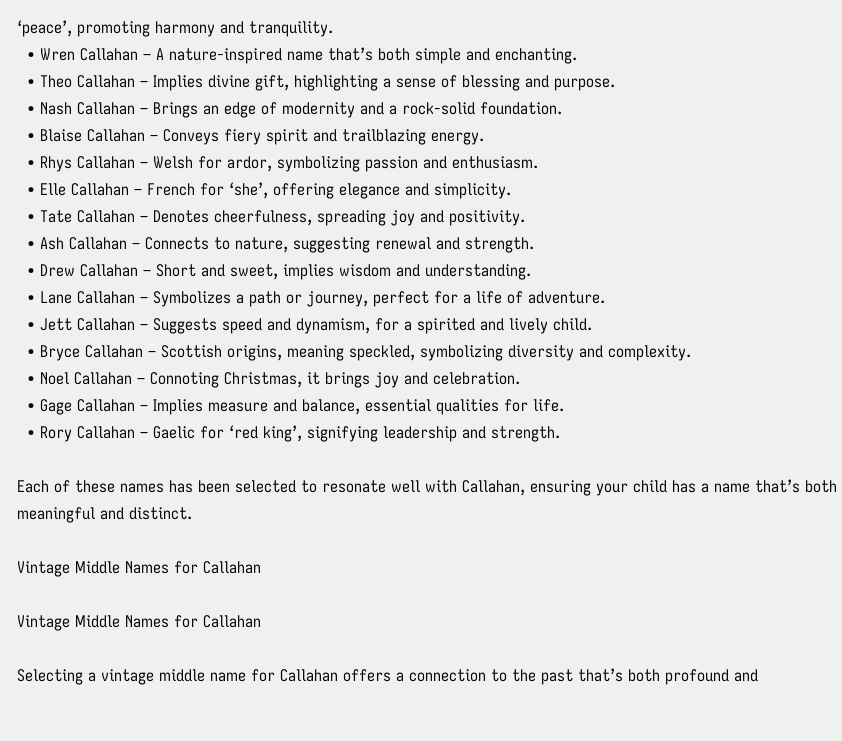‘peace’, promoting harmony and tranquility.
  • Wren Callahan – A nature-inspired name that’s both simple and enchanting.
  • Theo Callahan – Implies divine gift, highlighting a sense of blessing and purpose.
  • Nash Callahan – Brings an edge of modernity and a rock-solid foundation.
  • Blaise Callahan – Conveys fiery spirit and trailblazing energy.
  • Rhys Callahan – Welsh for ardor, symbolizing passion and enthusiasm.
  • Elle Callahan – French for ‘she’, offering elegance and simplicity.
  • Tate Callahan – Denotes cheerfulness, spreading joy and positivity.
  • Ash Callahan – Connects to nature, suggesting renewal and strength.
  • Drew Callahan – Short and sweet, implies wisdom and understanding.
  • Lane Callahan – Symbolizes a path or journey, perfect for a life of adventure.
  • Jett Callahan – Suggests speed and dynamism, for a spirited and lively child.
  • Bryce Callahan – Scottish origins, meaning speckled, symbolizing diversity and complexity.
  • Noel Callahan – Connoting Christmas, it brings joy and celebration.
  • Gage Callahan – Implies measure and balance, essential qualities for life.
  • Rory Callahan – Gaelic for ‘red king’, signifying leadership and strength.

Each of these names has been selected to resonate well with Callahan, ensuring your child has a name that’s both meaningful and distinct.

Vintage Middle Names for Callahan

Vintage Middle Names for Callahan

Selecting a vintage middle name for Callahan offers a connection to the past that’s both profound and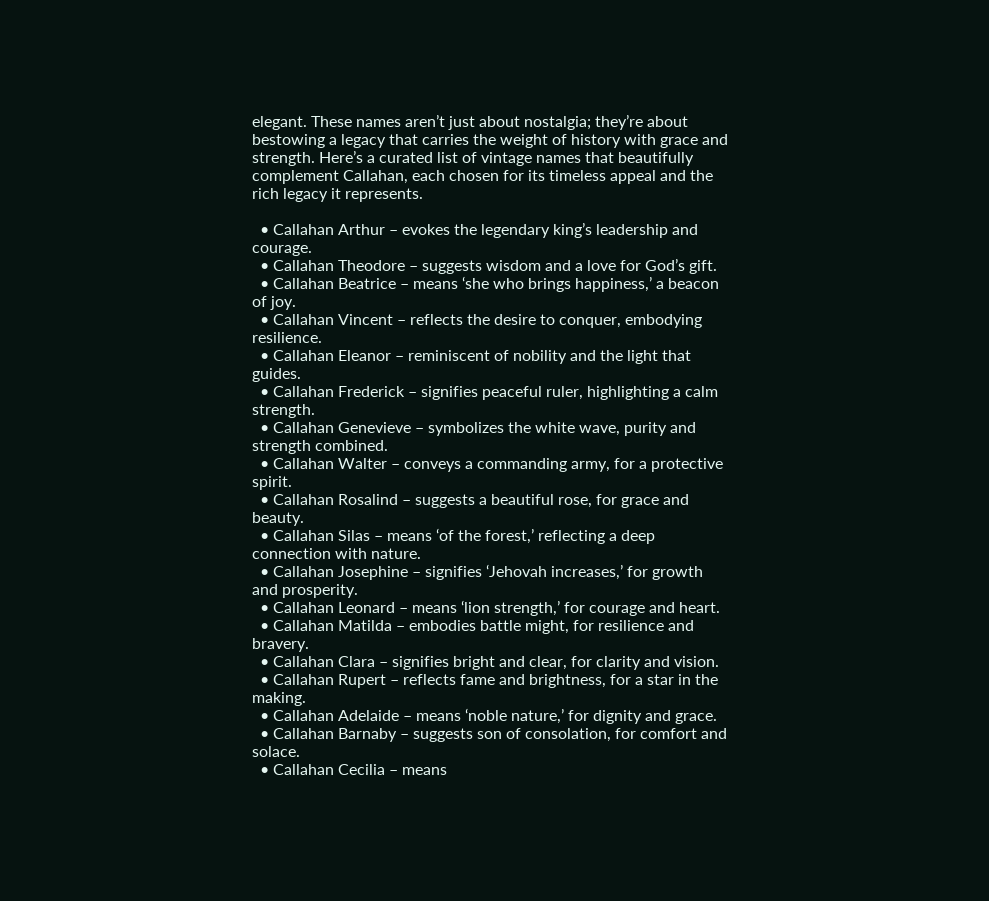elegant. These names aren’t just about nostalgia; they’re about bestowing a legacy that carries the weight of history with grace and strength. Here’s a curated list of vintage names that beautifully complement Callahan, each chosen for its timeless appeal and the rich legacy it represents.

  • Callahan Arthur – evokes the legendary king’s leadership and courage.
  • Callahan Theodore – suggests wisdom and a love for God’s gift.
  • Callahan Beatrice – means ‘she who brings happiness,’ a beacon of joy.
  • Callahan Vincent – reflects the desire to conquer, embodying resilience.
  • Callahan Eleanor – reminiscent of nobility and the light that guides.
  • Callahan Frederick – signifies peaceful ruler, highlighting a calm strength.
  • Callahan Genevieve – symbolizes the white wave, purity and strength combined.
  • Callahan Walter – conveys a commanding army, for a protective spirit.
  • Callahan Rosalind – suggests a beautiful rose, for grace and beauty.
  • Callahan Silas – means ‘of the forest,’ reflecting a deep connection with nature.
  • Callahan Josephine – signifies ‘Jehovah increases,’ for growth and prosperity.
  • Callahan Leonard – means ‘lion strength,’ for courage and heart.
  • Callahan Matilda – embodies battle might, for resilience and bravery.
  • Callahan Clara – signifies bright and clear, for clarity and vision.
  • Callahan Rupert – reflects fame and brightness, for a star in the making.
  • Callahan Adelaide – means ‘noble nature,’ for dignity and grace.
  • Callahan Barnaby – suggests son of consolation, for comfort and solace.
  • Callahan Cecilia – means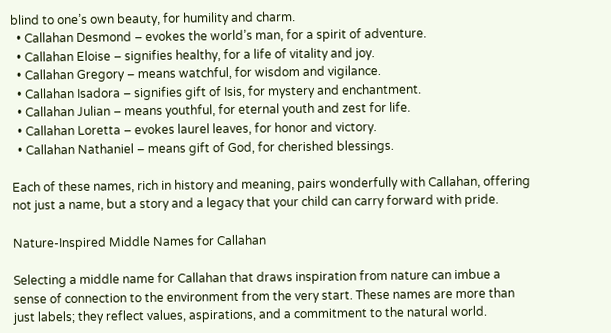blind to one’s own beauty, for humility and charm.
  • Callahan Desmond – evokes the world’s man, for a spirit of adventure.
  • Callahan Eloise – signifies healthy, for a life of vitality and joy.
  • Callahan Gregory – means watchful, for wisdom and vigilance.
  • Callahan Isadora – signifies gift of Isis, for mystery and enchantment.
  • Callahan Julian – means youthful, for eternal youth and zest for life.
  • Callahan Loretta – evokes laurel leaves, for honor and victory.
  • Callahan Nathaniel – means gift of God, for cherished blessings.

Each of these names, rich in history and meaning, pairs wonderfully with Callahan, offering not just a name, but a story and a legacy that your child can carry forward with pride.

Nature-Inspired Middle Names for Callahan

Selecting a middle name for Callahan that draws inspiration from nature can imbue a sense of connection to the environment from the very start. These names are more than just labels; they reflect values, aspirations, and a commitment to the natural world.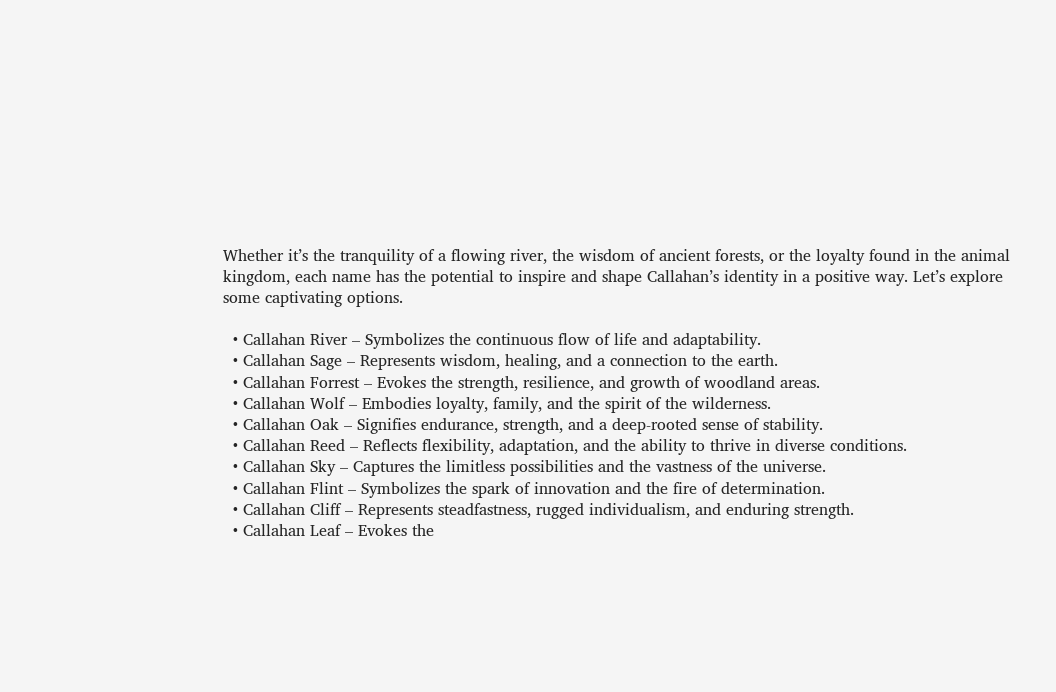Whether it’s the tranquility of a flowing river, the wisdom of ancient forests, or the loyalty found in the animal kingdom, each name has the potential to inspire and shape Callahan’s identity in a positive way. Let’s explore some captivating options.

  • Callahan River – Symbolizes the continuous flow of life and adaptability.
  • Callahan Sage – Represents wisdom, healing, and a connection to the earth.
  • Callahan Forrest – Evokes the strength, resilience, and growth of woodland areas.
  • Callahan Wolf – Embodies loyalty, family, and the spirit of the wilderness.
  • Callahan Oak – Signifies endurance, strength, and a deep-rooted sense of stability.
  • Callahan Reed – Reflects flexibility, adaptation, and the ability to thrive in diverse conditions.
  • Callahan Sky – Captures the limitless possibilities and the vastness of the universe.
  • Callahan Flint – Symbolizes the spark of innovation and the fire of determination.
  • Callahan Cliff – Represents steadfastness, rugged individualism, and enduring strength.
  • Callahan Leaf – Evokes the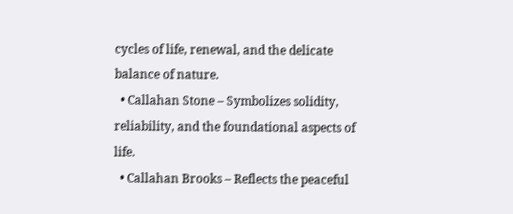cycles of life, renewal, and the delicate balance of nature.
  • Callahan Stone – Symbolizes solidity, reliability, and the foundational aspects of life.
  • Callahan Brooks – Reflects the peaceful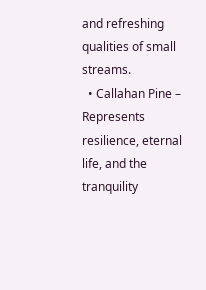and refreshing qualities of small streams.
  • Callahan Pine – Represents resilience, eternal life, and the tranquility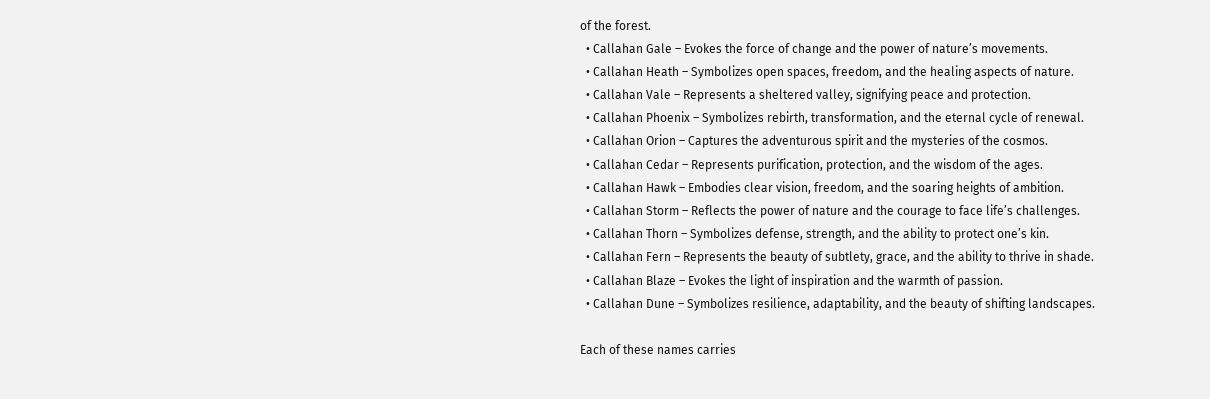of the forest.
  • Callahan Gale – Evokes the force of change and the power of nature’s movements.
  • Callahan Heath – Symbolizes open spaces, freedom, and the healing aspects of nature.
  • Callahan Vale – Represents a sheltered valley, signifying peace and protection.
  • Callahan Phoenix – Symbolizes rebirth, transformation, and the eternal cycle of renewal.
  • Callahan Orion – Captures the adventurous spirit and the mysteries of the cosmos.
  • Callahan Cedar – Represents purification, protection, and the wisdom of the ages.
  • Callahan Hawk – Embodies clear vision, freedom, and the soaring heights of ambition.
  • Callahan Storm – Reflects the power of nature and the courage to face life’s challenges.
  • Callahan Thorn – Symbolizes defense, strength, and the ability to protect one’s kin.
  • Callahan Fern – Represents the beauty of subtlety, grace, and the ability to thrive in shade.
  • Callahan Blaze – Evokes the light of inspiration and the warmth of passion.
  • Callahan Dune – Symbolizes resilience, adaptability, and the beauty of shifting landscapes.

Each of these names carries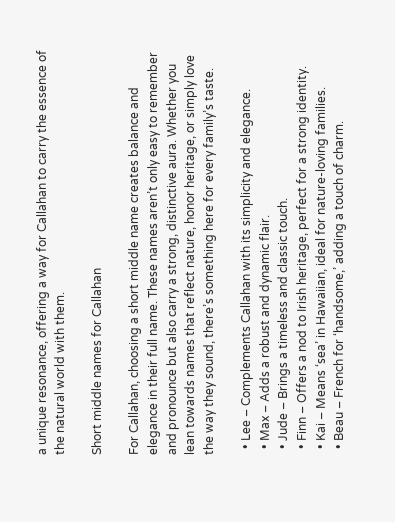a unique resonance, offering a way for Callahan to carry the essence of the natural world with them.

Short middle names for Callahan

For Callahan, choosing a short middle name creates balance and elegance in their full name. These names aren’t only easy to remember and pronounce but also carry a strong, distinctive aura. Whether you lean towards names that reflect nature, honor heritage, or simply love the way they sound, there’s something here for every family’s taste.

  • Lee – Complements Callahan with its simplicity and elegance.
  • Max – Adds a robust and dynamic flair.
  • Jude – Brings a timeless and classic touch.
  • Finn – Offers a nod to Irish heritage, perfect for a strong identity.
  • Kai – Means ‘sea’ in Hawaiian, ideal for nature-loving families.
  • Beau – French for ‘handsome,’ adding a touch of charm.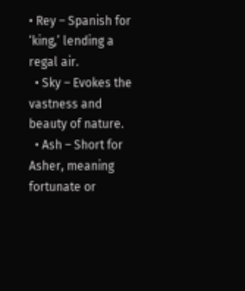• Rey – Spanish for ‘king,’ lending a regal air.
  • Sky – Evokes the vastness and beauty of nature.
  • Ash – Short for Asher, meaning fortunate or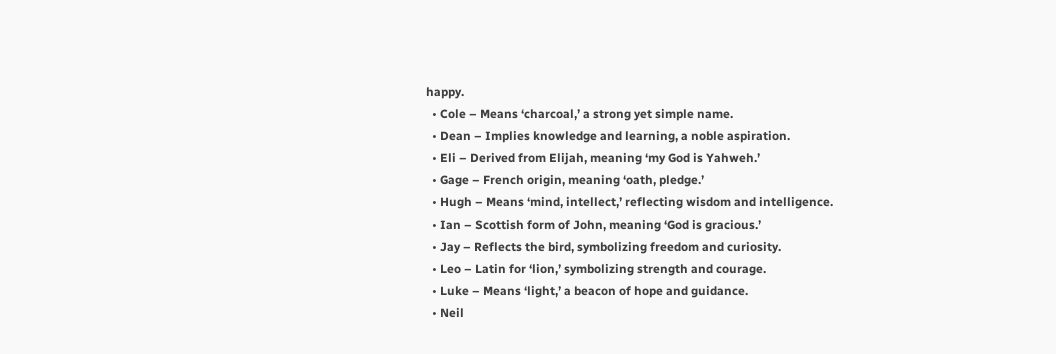happy.
  • Cole – Means ‘charcoal,’ a strong yet simple name.
  • Dean – Implies knowledge and learning, a noble aspiration.
  • Eli – Derived from Elijah, meaning ‘my God is Yahweh.’
  • Gage – French origin, meaning ‘oath, pledge.’
  • Hugh – Means ‘mind, intellect,’ reflecting wisdom and intelligence.
  • Ian – Scottish form of John, meaning ‘God is gracious.’
  • Jay – Reflects the bird, symbolizing freedom and curiosity.
  • Leo – Latin for ‘lion,’ symbolizing strength and courage.
  • Luke – Means ‘light,’ a beacon of hope and guidance.
  • Neil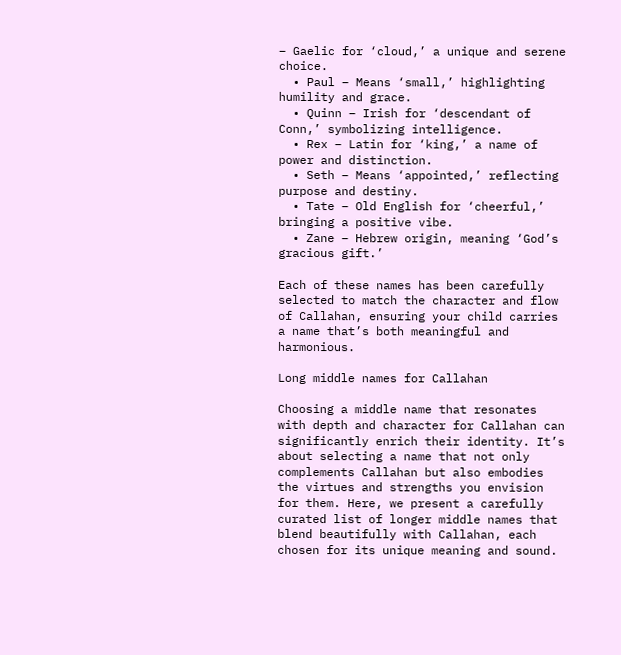– Gaelic for ‘cloud,’ a unique and serene choice.
  • Paul – Means ‘small,’ highlighting humility and grace.
  • Quinn – Irish for ‘descendant of Conn,’ symbolizing intelligence.
  • Rex – Latin for ‘king,’ a name of power and distinction.
  • Seth – Means ‘appointed,’ reflecting purpose and destiny.
  • Tate – Old English for ‘cheerful,’ bringing a positive vibe.
  • Zane – Hebrew origin, meaning ‘God’s gracious gift.’

Each of these names has been carefully selected to match the character and flow of Callahan, ensuring your child carries a name that’s both meaningful and harmonious.

Long middle names for Callahan

Choosing a middle name that resonates with depth and character for Callahan can significantly enrich their identity. It’s about selecting a name that not only complements Callahan but also embodies the virtues and strengths you envision for them. Here, we present a carefully curated list of longer middle names that blend beautifully with Callahan, each chosen for its unique meaning and sound.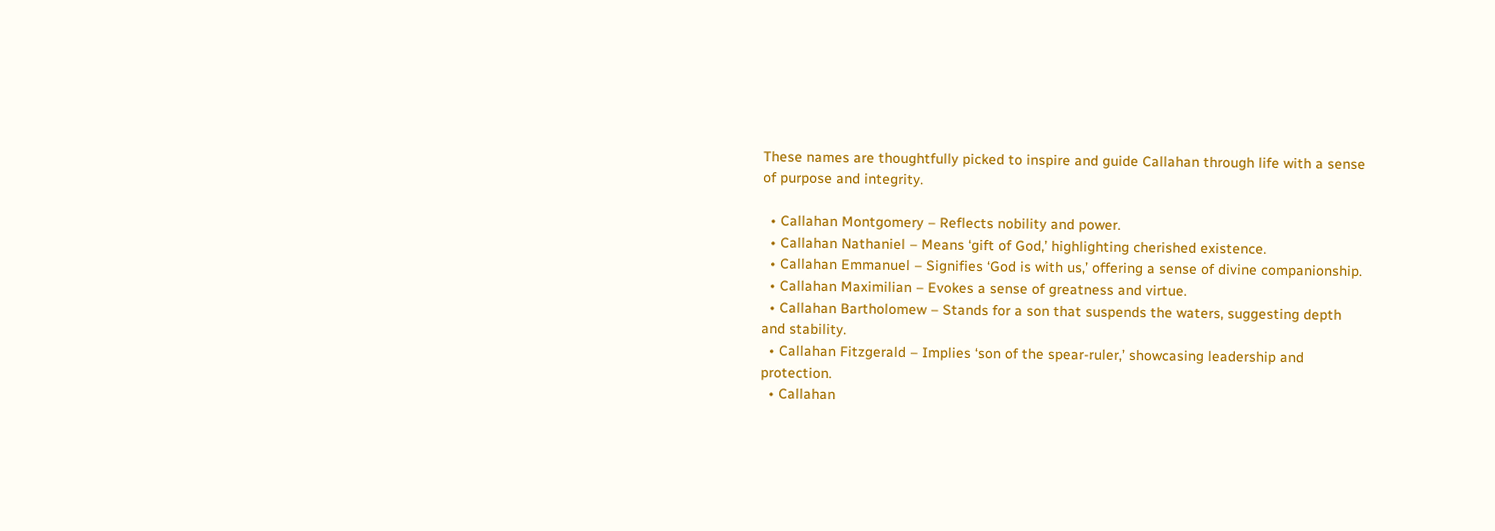These names are thoughtfully picked to inspire and guide Callahan through life with a sense of purpose and integrity.

  • Callahan Montgomery – Reflects nobility and power.
  • Callahan Nathaniel – Means ‘gift of God,’ highlighting cherished existence.
  • Callahan Emmanuel – Signifies ‘God is with us,’ offering a sense of divine companionship.
  • Callahan Maximilian – Evokes a sense of greatness and virtue.
  • Callahan Bartholomew – Stands for a son that suspends the waters, suggesting depth and stability.
  • Callahan Fitzgerald – Implies ‘son of the spear-ruler,’ showcasing leadership and protection.
  • Callahan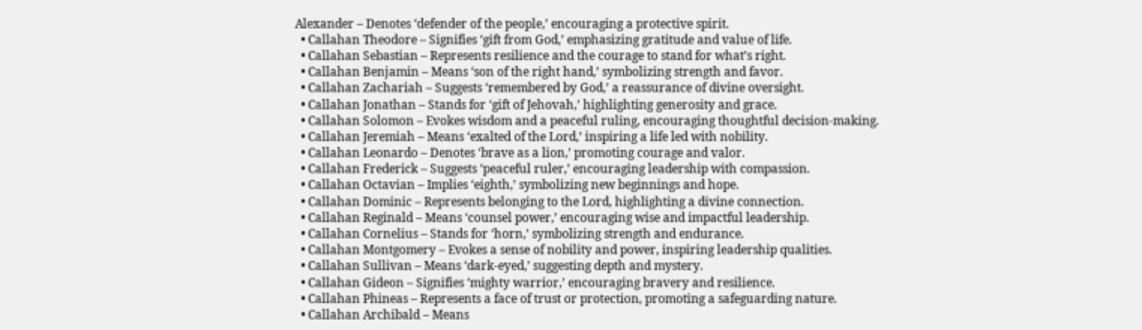Alexander – Denotes ‘defender of the people,’ encouraging a protective spirit.
  • Callahan Theodore – Signifies ‘gift from God,’ emphasizing gratitude and value of life.
  • Callahan Sebastian – Represents resilience and the courage to stand for what’s right.
  • Callahan Benjamin – Means ‘son of the right hand,’ symbolizing strength and favor.
  • Callahan Zachariah – Suggests ‘remembered by God,’ a reassurance of divine oversight.
  • Callahan Jonathan – Stands for ‘gift of Jehovah,’ highlighting generosity and grace.
  • Callahan Solomon – Evokes wisdom and a peaceful ruling, encouraging thoughtful decision-making.
  • Callahan Jeremiah – Means ‘exalted of the Lord,’ inspiring a life led with nobility.
  • Callahan Leonardo – Denotes ‘brave as a lion,’ promoting courage and valor.
  • Callahan Frederick – Suggests ‘peaceful ruler,’ encouraging leadership with compassion.
  • Callahan Octavian – Implies ‘eighth,’ symbolizing new beginnings and hope.
  • Callahan Dominic – Represents belonging to the Lord, highlighting a divine connection.
  • Callahan Reginald – Means ‘counsel power,’ encouraging wise and impactful leadership.
  • Callahan Cornelius – Stands for ‘horn,’ symbolizing strength and endurance.
  • Callahan Montgomery – Evokes a sense of nobility and power, inspiring leadership qualities.
  • Callahan Sullivan – Means ‘dark-eyed,’ suggesting depth and mystery.
  • Callahan Gideon – Signifies ‘mighty warrior,’ encouraging bravery and resilience.
  • Callahan Phineas – Represents a face of trust or protection, promoting a safeguarding nature.
  • Callahan Archibald – Means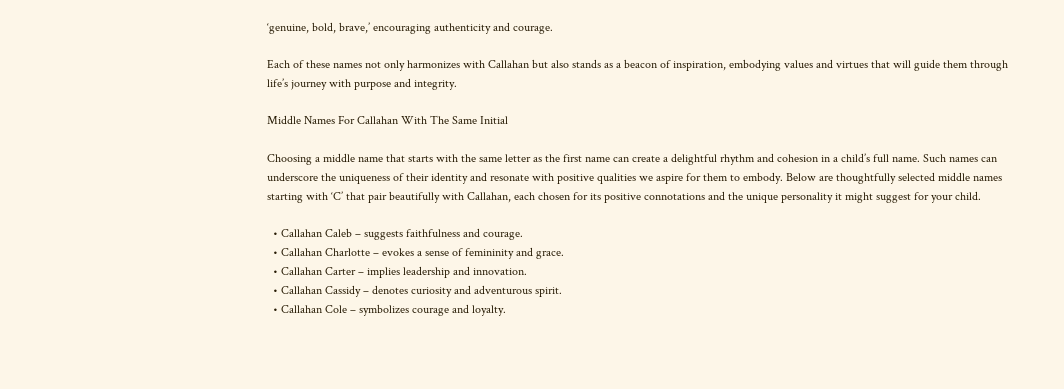‘genuine, bold, brave,’ encouraging authenticity and courage.

Each of these names not only harmonizes with Callahan but also stands as a beacon of inspiration, embodying values and virtues that will guide them through life’s journey with purpose and integrity.

Middle Names For Callahan With The Same Initial

Choosing a middle name that starts with the same letter as the first name can create a delightful rhythm and cohesion in a child’s full name. Such names can underscore the uniqueness of their identity and resonate with positive qualities we aspire for them to embody. Below are thoughtfully selected middle names starting with ‘C’ that pair beautifully with Callahan, each chosen for its positive connotations and the unique personality it might suggest for your child.

  • Callahan Caleb – suggests faithfulness and courage.
  • Callahan Charlotte – evokes a sense of femininity and grace.
  • Callahan Carter – implies leadership and innovation.
  • Callahan Cassidy – denotes curiosity and adventurous spirit.
  • Callahan Cole – symbolizes courage and loyalty.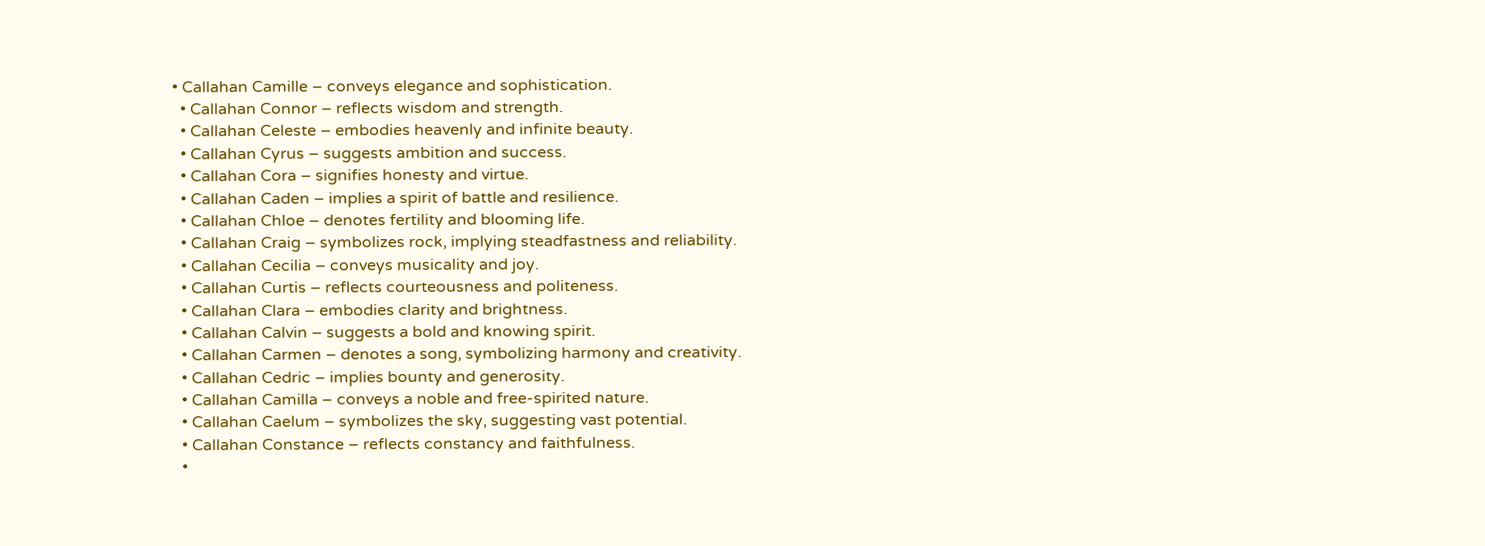• Callahan Camille – conveys elegance and sophistication.
  • Callahan Connor – reflects wisdom and strength.
  • Callahan Celeste – embodies heavenly and infinite beauty.
  • Callahan Cyrus – suggests ambition and success.
  • Callahan Cora – signifies honesty and virtue.
  • Callahan Caden – implies a spirit of battle and resilience.
  • Callahan Chloe – denotes fertility and blooming life.
  • Callahan Craig – symbolizes rock, implying steadfastness and reliability.
  • Callahan Cecilia – conveys musicality and joy.
  • Callahan Curtis – reflects courteousness and politeness.
  • Callahan Clara – embodies clarity and brightness.
  • Callahan Calvin – suggests a bold and knowing spirit.
  • Callahan Carmen – denotes a song, symbolizing harmony and creativity.
  • Callahan Cedric – implies bounty and generosity.
  • Callahan Camilla – conveys a noble and free-spirited nature.
  • Callahan Caelum – symbolizes the sky, suggesting vast potential.
  • Callahan Constance – reflects constancy and faithfulness.
  •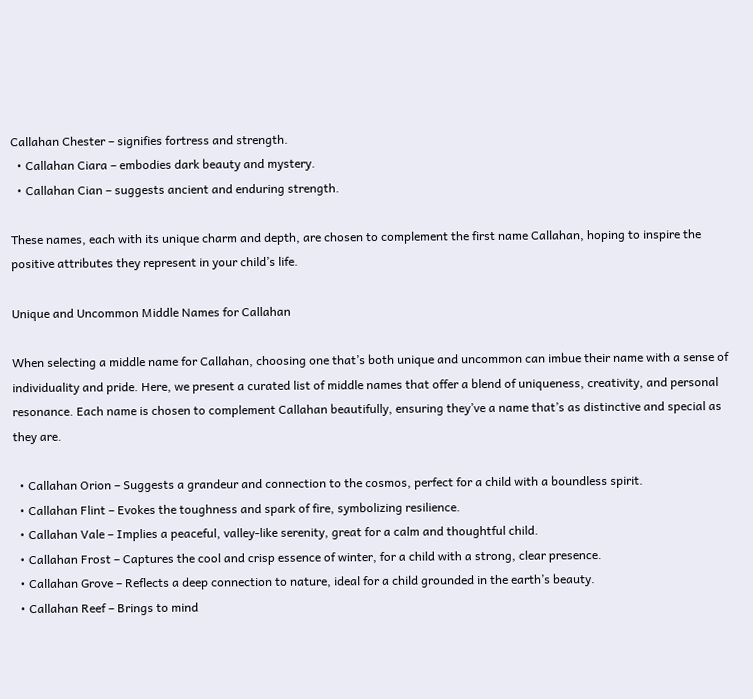Callahan Chester – signifies fortress and strength.
  • Callahan Ciara – embodies dark beauty and mystery.
  • Callahan Cian – suggests ancient and enduring strength.

These names, each with its unique charm and depth, are chosen to complement the first name Callahan, hoping to inspire the positive attributes they represent in your child’s life.

Unique and Uncommon Middle Names for Callahan

When selecting a middle name for Callahan, choosing one that’s both unique and uncommon can imbue their name with a sense of individuality and pride. Here, we present a curated list of middle names that offer a blend of uniqueness, creativity, and personal resonance. Each name is chosen to complement Callahan beautifully, ensuring they’ve a name that’s as distinctive and special as they are.

  • Callahan Orion – Suggests a grandeur and connection to the cosmos, perfect for a child with a boundless spirit.
  • Callahan Flint – Evokes the toughness and spark of fire, symbolizing resilience.
  • Callahan Vale – Implies a peaceful, valley-like serenity, great for a calm and thoughtful child.
  • Callahan Frost – Captures the cool and crisp essence of winter, for a child with a strong, clear presence.
  • Callahan Grove – Reflects a deep connection to nature, ideal for a child grounded in the earth’s beauty.
  • Callahan Reef – Brings to mind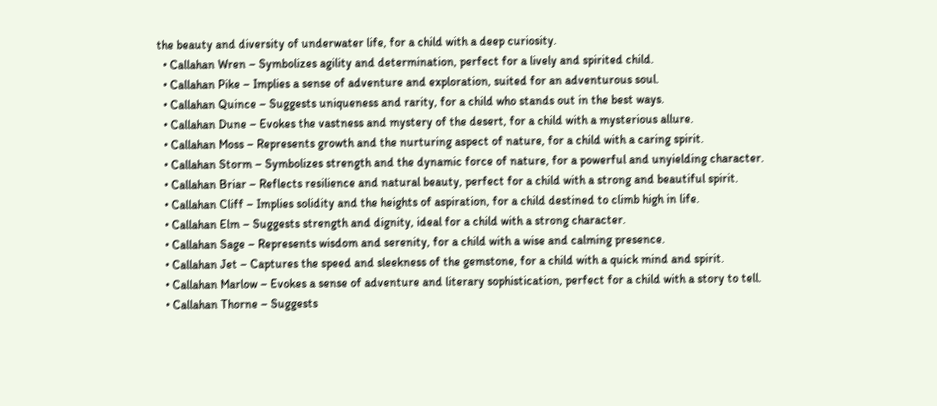the beauty and diversity of underwater life, for a child with a deep curiosity.
  • Callahan Wren – Symbolizes agility and determination, perfect for a lively and spirited child.
  • Callahan Pike – Implies a sense of adventure and exploration, suited for an adventurous soul.
  • Callahan Quince – Suggests uniqueness and rarity, for a child who stands out in the best ways.
  • Callahan Dune – Evokes the vastness and mystery of the desert, for a child with a mysterious allure.
  • Callahan Moss – Represents growth and the nurturing aspect of nature, for a child with a caring spirit.
  • Callahan Storm – Symbolizes strength and the dynamic force of nature, for a powerful and unyielding character.
  • Callahan Briar – Reflects resilience and natural beauty, perfect for a child with a strong and beautiful spirit.
  • Callahan Cliff – Implies solidity and the heights of aspiration, for a child destined to climb high in life.
  • Callahan Elm – Suggests strength and dignity, ideal for a child with a strong character.
  • Callahan Sage – Represents wisdom and serenity, for a child with a wise and calming presence.
  • Callahan Jet – Captures the speed and sleekness of the gemstone, for a child with a quick mind and spirit.
  • Callahan Marlow – Evokes a sense of adventure and literary sophistication, perfect for a child with a story to tell.
  • Callahan Thorne – Suggests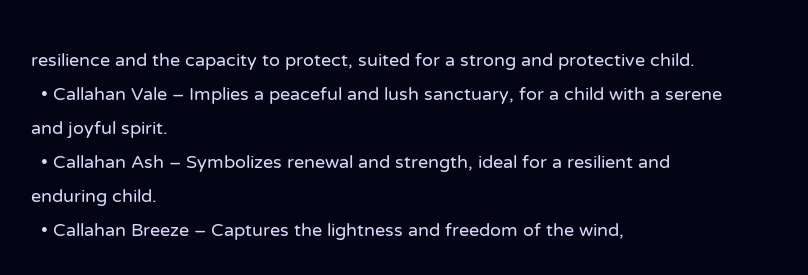resilience and the capacity to protect, suited for a strong and protective child.
  • Callahan Vale – Implies a peaceful and lush sanctuary, for a child with a serene and joyful spirit.
  • Callahan Ash – Symbolizes renewal and strength, ideal for a resilient and enduring child.
  • Callahan Breeze – Captures the lightness and freedom of the wind,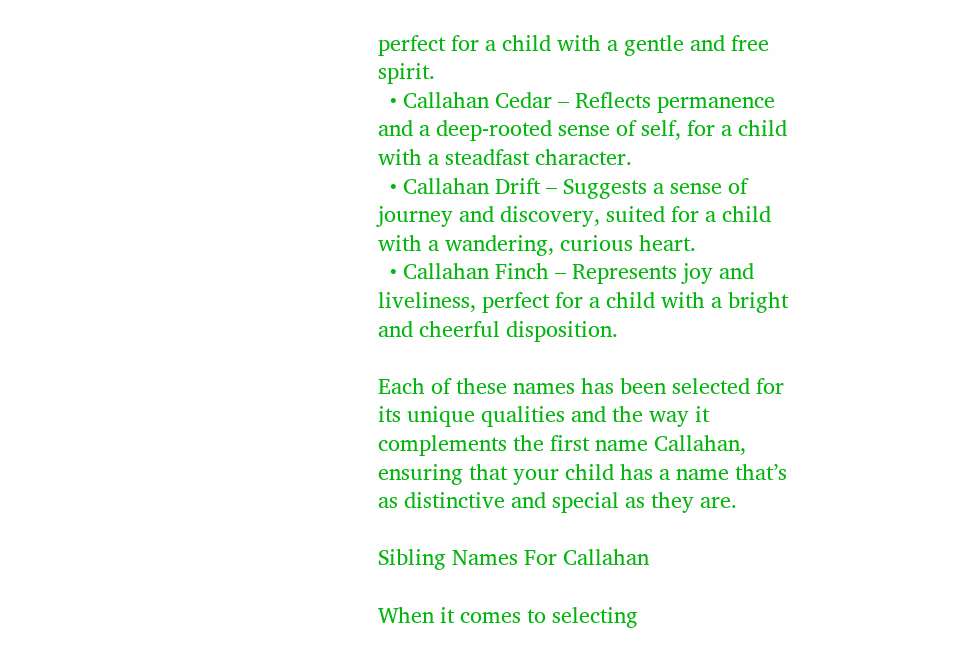perfect for a child with a gentle and free spirit.
  • Callahan Cedar – Reflects permanence and a deep-rooted sense of self, for a child with a steadfast character.
  • Callahan Drift – Suggests a sense of journey and discovery, suited for a child with a wandering, curious heart.
  • Callahan Finch – Represents joy and liveliness, perfect for a child with a bright and cheerful disposition.

Each of these names has been selected for its unique qualities and the way it complements the first name Callahan, ensuring that your child has a name that’s as distinctive and special as they are.

Sibling Names For Callahan

When it comes to selecting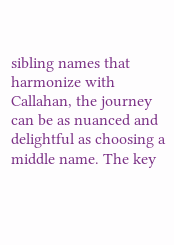sibling names that harmonize with Callahan, the journey can be as nuanced and delightful as choosing a middle name. The key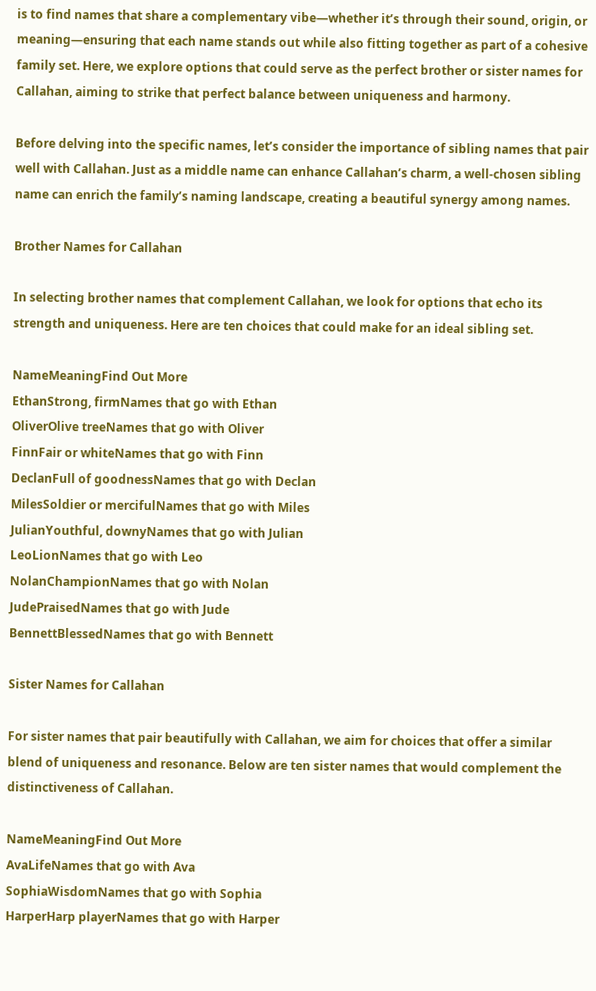is to find names that share a complementary vibe—whether it’s through their sound, origin, or meaning—ensuring that each name stands out while also fitting together as part of a cohesive family set. Here, we explore options that could serve as the perfect brother or sister names for Callahan, aiming to strike that perfect balance between uniqueness and harmony.

Before delving into the specific names, let’s consider the importance of sibling names that pair well with Callahan. Just as a middle name can enhance Callahan’s charm, a well-chosen sibling name can enrich the family’s naming landscape, creating a beautiful synergy among names.

Brother Names for Callahan

In selecting brother names that complement Callahan, we look for options that echo its strength and uniqueness. Here are ten choices that could make for an ideal sibling set.

NameMeaningFind Out More
EthanStrong, firmNames that go with Ethan
OliverOlive treeNames that go with Oliver
FinnFair or whiteNames that go with Finn
DeclanFull of goodnessNames that go with Declan
MilesSoldier or mercifulNames that go with Miles
JulianYouthful, downyNames that go with Julian
LeoLionNames that go with Leo
NolanChampionNames that go with Nolan
JudePraisedNames that go with Jude
BennettBlessedNames that go with Bennett

Sister Names for Callahan

For sister names that pair beautifully with Callahan, we aim for choices that offer a similar blend of uniqueness and resonance. Below are ten sister names that would complement the distinctiveness of Callahan.

NameMeaningFind Out More
AvaLifeNames that go with Ava
SophiaWisdomNames that go with Sophia
HarperHarp playerNames that go with Harper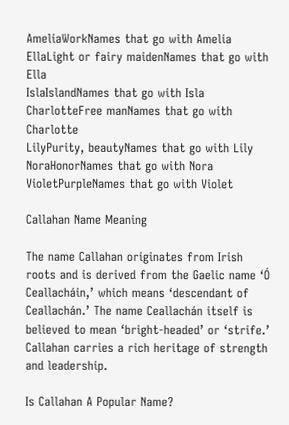AmeliaWorkNames that go with Amelia
EllaLight or fairy maidenNames that go with Ella
IslaIslandNames that go with Isla
CharlotteFree manNames that go with Charlotte
LilyPurity, beautyNames that go with Lily
NoraHonorNames that go with Nora
VioletPurpleNames that go with Violet

Callahan Name Meaning

The name Callahan originates from Irish roots and is derived from the Gaelic name ‘Ó Ceallacháin,’ which means ‘descendant of Ceallachán.’ The name Ceallachán itself is believed to mean ‘bright-headed’ or ‘strife.’ Callahan carries a rich heritage of strength and leadership.

Is Callahan A Popular Name?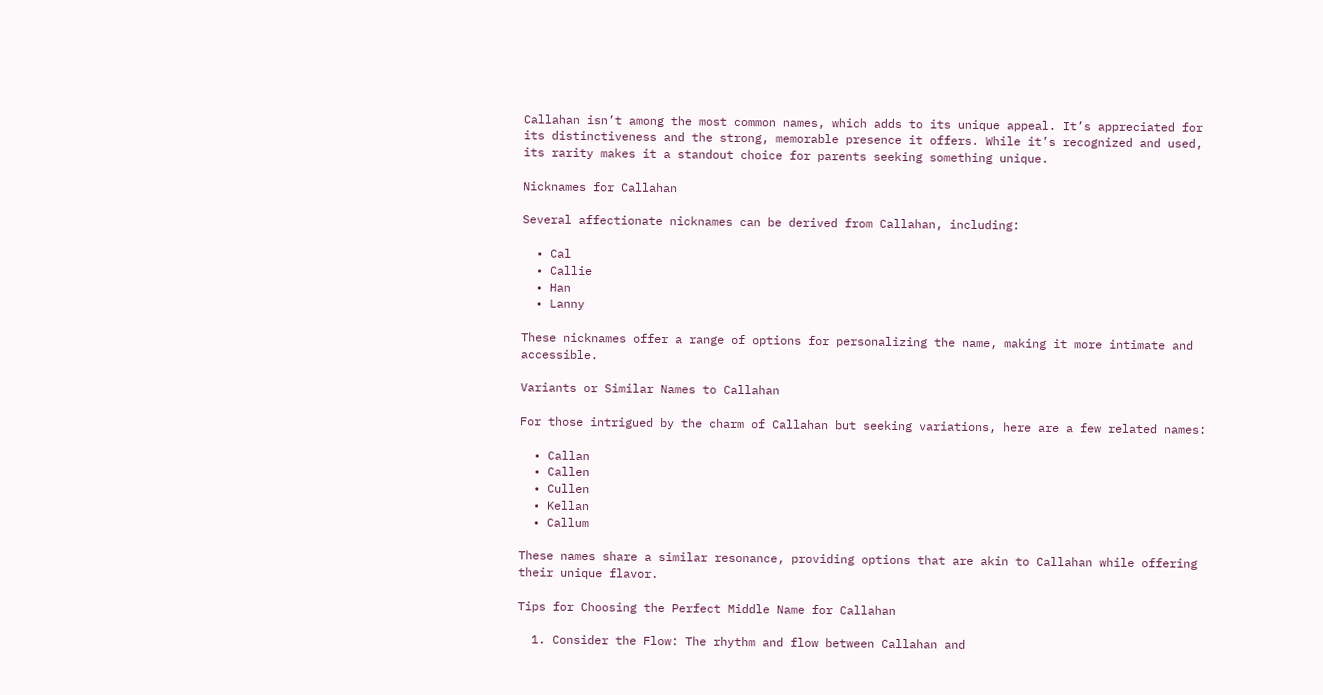Callahan isn’t among the most common names, which adds to its unique appeal. It’s appreciated for its distinctiveness and the strong, memorable presence it offers. While it’s recognized and used, its rarity makes it a standout choice for parents seeking something unique.

Nicknames for Callahan

Several affectionate nicknames can be derived from Callahan, including:

  • Cal
  • Callie
  • Han
  • Lanny

These nicknames offer a range of options for personalizing the name, making it more intimate and accessible.

Variants or Similar Names to Callahan

For those intrigued by the charm of Callahan but seeking variations, here are a few related names:

  • Callan
  • Callen
  • Cullen
  • Kellan
  • Callum

These names share a similar resonance, providing options that are akin to Callahan while offering their unique flavor.

Tips for Choosing the Perfect Middle Name for Callahan

  1. Consider the Flow: The rhythm and flow between Callahan and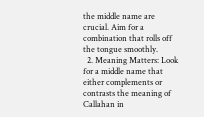the middle name are crucial. Aim for a combination that rolls off the tongue smoothly.
  2. Meaning Matters: Look for a middle name that either complements or contrasts the meaning of Callahan in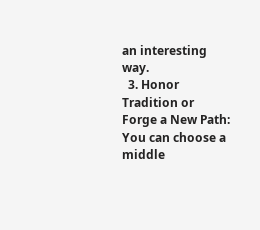an interesting way.
  3. Honor Tradition or Forge a New Path: You can choose a middle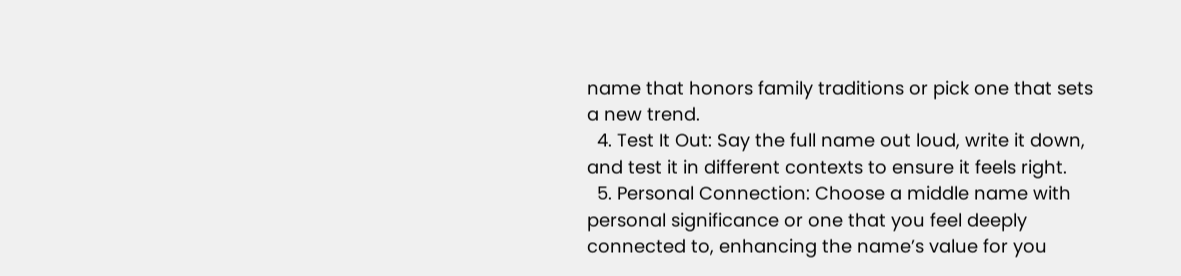name that honors family traditions or pick one that sets a new trend.
  4. Test It Out: Say the full name out loud, write it down, and test it in different contexts to ensure it feels right.
  5. Personal Connection: Choose a middle name with personal significance or one that you feel deeply connected to, enhancing the name’s value for you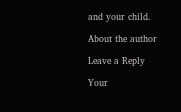and your child.

About the author

Leave a Reply

Your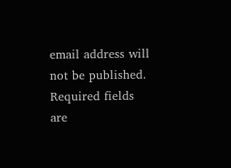email address will not be published. Required fields are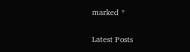marked *

Latest Posts